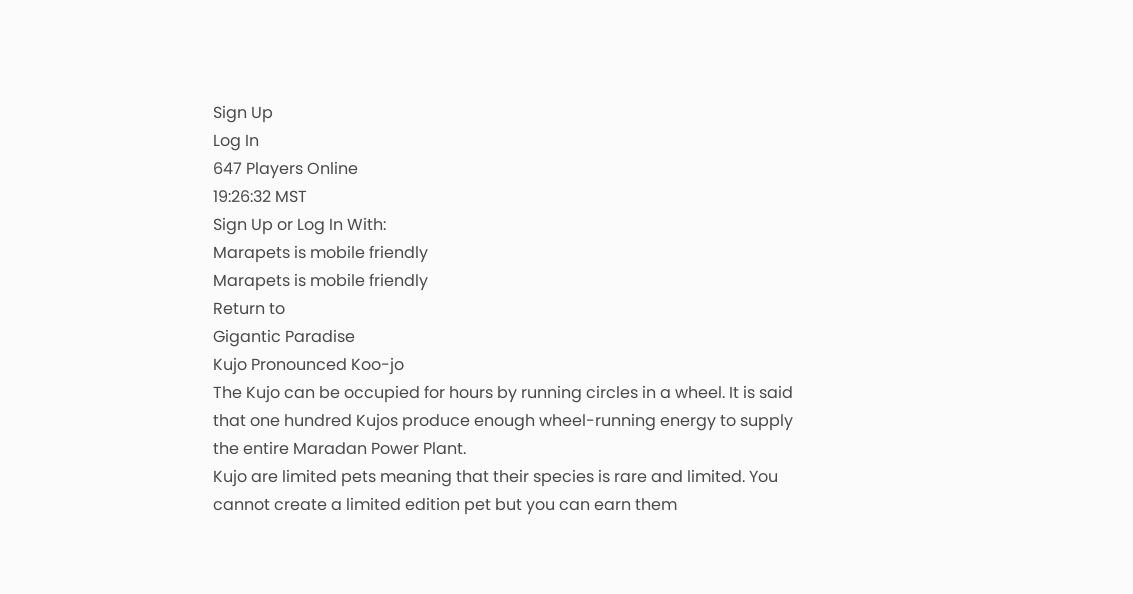Sign Up
Log In
647 Players Online
19:26:32 MST
Sign Up or Log In With:
Marapets is mobile friendly
Marapets is mobile friendly
Return to
Gigantic Paradise
Kujo Pronounced Koo-jo
The Kujo can be occupied for hours by running circles in a wheel. It is said that one hundred Kujos produce enough wheel-running energy to supply the entire Maradan Power Plant.
Kujo are limited pets meaning that their species is rare and limited. You cannot create a limited edition pet but you can earn them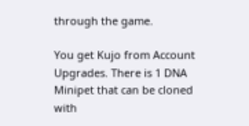through the game.

You get Kujo from Account Upgrades. There is 1 DNA Minipet that can be cloned with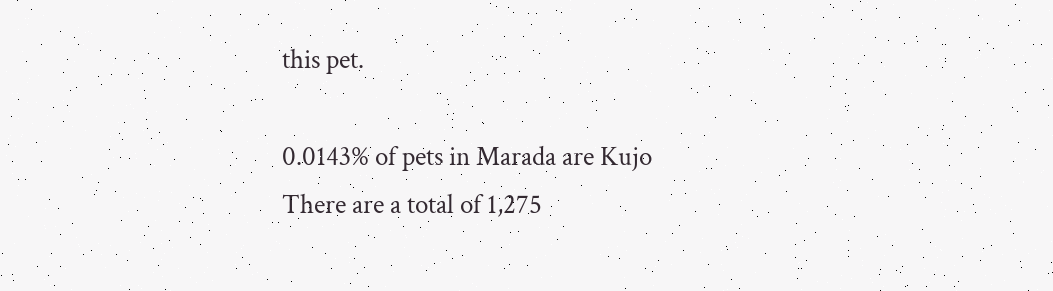this pet.

0.0143% of pets in Marada are Kujo
There are a total of 1,275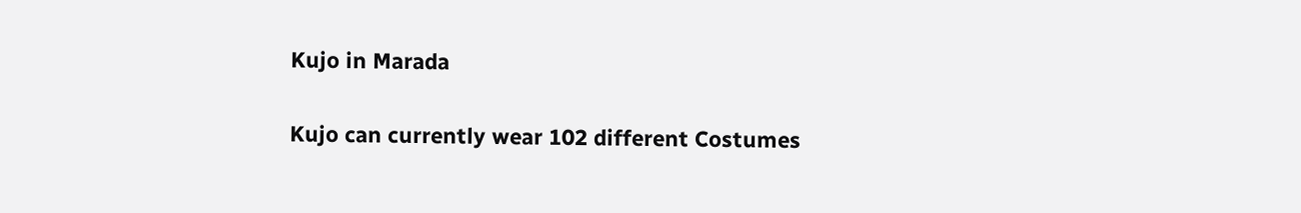Kujo in Marada

Kujo can currently wear 102 different Costumes